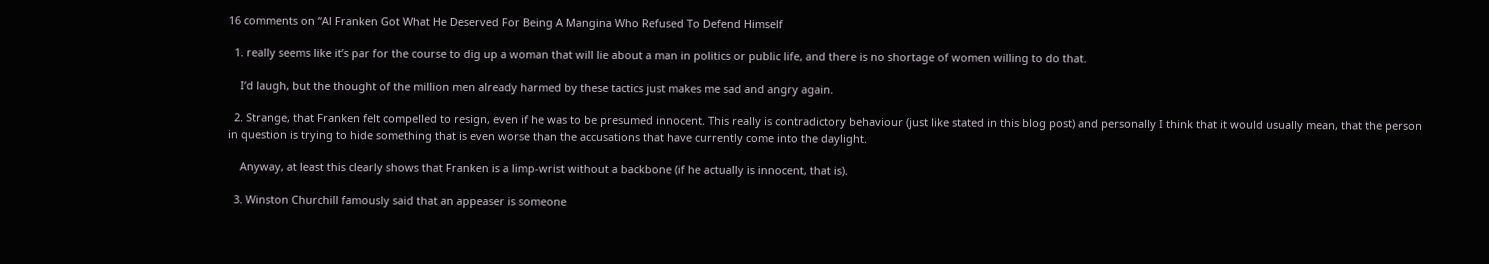16 comments on “Al Franken Got What He Deserved For Being A Mangina Who Refused To Defend Himself

  1. really seems like it’s par for the course to dig up a woman that will lie about a man in politics or public life, and there is no shortage of women willing to do that.

    I’d laugh, but the thought of the million men already harmed by these tactics just makes me sad and angry again.

  2. Strange, that Franken felt compelled to resign, even if he was to be presumed innocent. This really is contradictory behaviour (just like stated in this blog post) and personally I think that it would usually mean, that the person in question is trying to hide something that is even worse than the accusations that have currently come into the daylight.

    Anyway, at least this clearly shows that Franken is a limp-wrist without a backbone (if he actually is innocent, that is).

  3. Winston Churchill famously said that an appeaser is someone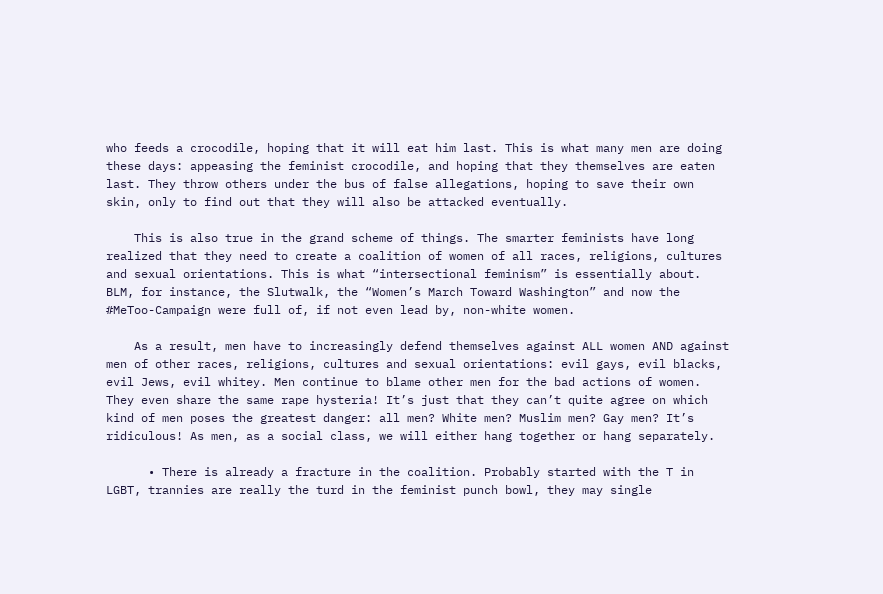who feeds a crocodile, hoping that it will eat him last. This is what many men are doing these days: appeasing the feminist crocodile, and hoping that they themselves are eaten last. They throw others under the bus of false allegations, hoping to save their own skin, only to find out that they will also be attacked eventually.

    This is also true in the grand scheme of things. The smarter feminists have long realized that they need to create a coalition of women of all races, religions, cultures and sexual orientations. This is what “intersectional feminism” is essentially about. BLM, for instance, the Slutwalk, the “Women’s March Toward Washington” and now the #MeToo-Campaign were full of, if not even lead by, non-white women.

    As a result, men have to increasingly defend themselves against ALL women AND against men of other races, religions, cultures and sexual orientations: evil gays, evil blacks, evil Jews, evil whitey. Men continue to blame other men for the bad actions of women. They even share the same rape hysteria! It’s just that they can’t quite agree on which kind of men poses the greatest danger: all men? White men? Muslim men? Gay men? It’s ridiculous! As men, as a social class, we will either hang together or hang separately.

      • There is already a fracture in the coalition. Probably started with the T in LGBT, trannies are really the turd in the feminist punch bowl, they may single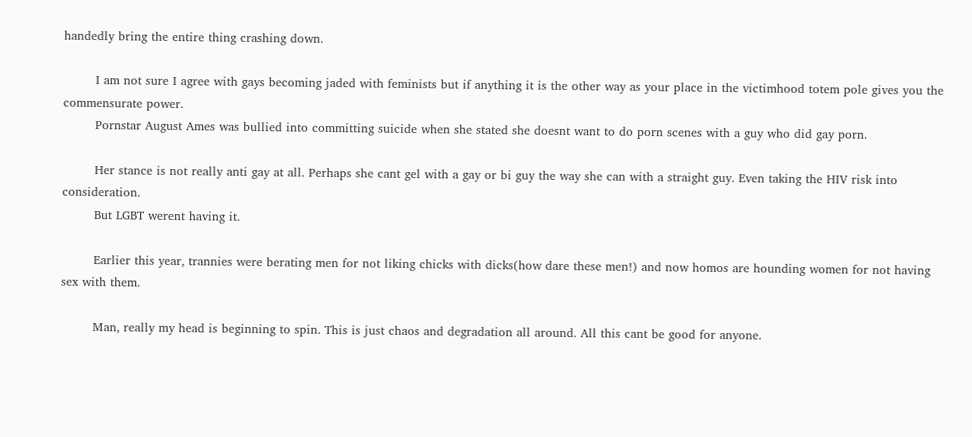handedly bring the entire thing crashing down.

        I am not sure I agree with gays becoming jaded with feminists but if anything it is the other way as your place in the victimhood totem pole gives you the commensurate power.
        Pornstar August Ames was bullied into committing suicide when she stated she doesnt want to do porn scenes with a guy who did gay porn.

        Her stance is not really anti gay at all. Perhaps she cant gel with a gay or bi guy the way she can with a straight guy. Even taking the HIV risk into consideration.
        But LGBT werent having it.

        Earlier this year, trannies were berating men for not liking chicks with dicks(how dare these men!) and now homos are hounding women for not having sex with them.

        Man, really my head is beginning to spin. This is just chaos and degradation all around. All this cant be good for anyone.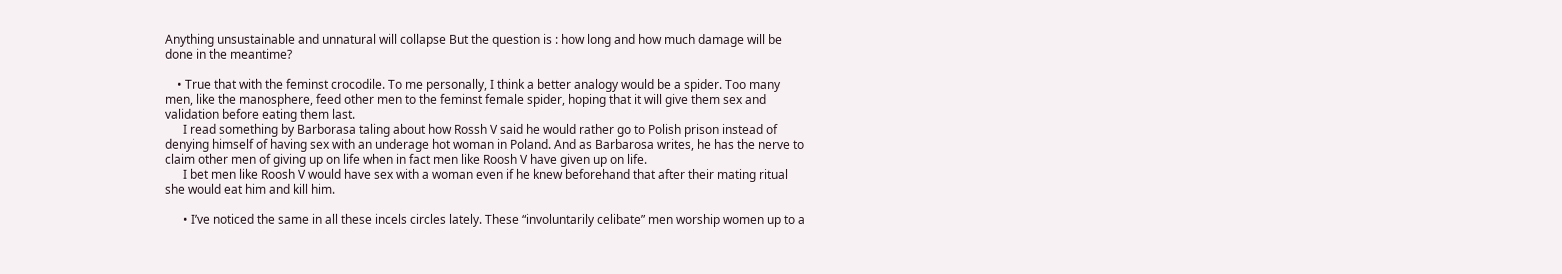Anything unsustainable and unnatural will collapse But the question is : how long and how much damage will be done in the meantime?

    • True that with the feminst crocodile. To me personally, I think a better analogy would be a spider. Too many men, like the manosphere, feed other men to the feminst female spider, hoping that it will give them sex and validation before eating them last.
      I read something by Barborasa taling about how Rossh V said he would rather go to Polish prison instead of denying himself of having sex with an underage hot woman in Poland. And as Barbarosa writes, he has the nerve to claim other men of giving up on life when in fact men like Roosh V have given up on life.
      I bet men like Roosh V would have sex with a woman even if he knew beforehand that after their mating ritual she would eat him and kill him.

      • I’ve noticed the same in all these incels circles lately. These “involuntarily celibate” men worship women up to a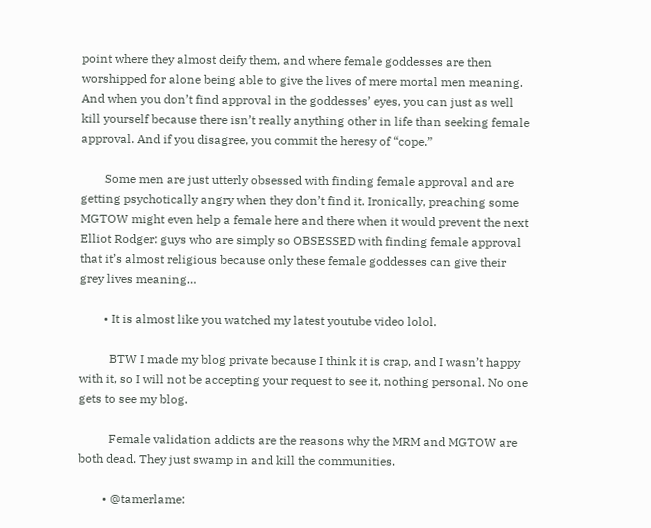point where they almost deify them, and where female goddesses are then worshipped for alone being able to give the lives of mere mortal men meaning. And when you don’t find approval in the goddesses’ eyes, you can just as well kill yourself because there isn’t really anything other in life than seeking female approval. And if you disagree, you commit the heresy of “cope.”

        Some men are just utterly obsessed with finding female approval and are getting psychotically angry when they don’t find it. Ironically, preaching some MGTOW might even help a female here and there when it would prevent the next Elliot Rodger: guys who are simply so OBSESSED with finding female approval that it’s almost religious because only these female goddesses can give their grey lives meaning…

        • It is almost like you watched my latest youtube video lolol.

          BTW I made my blog private because I think it is crap, and I wasn’t happy with it, so I will not be accepting your request to see it, nothing personal. No one gets to see my blog.

          Female validation addicts are the reasons why the MRM and MGTOW are both dead. They just swamp in and kill the communities.

        • @tamerlame: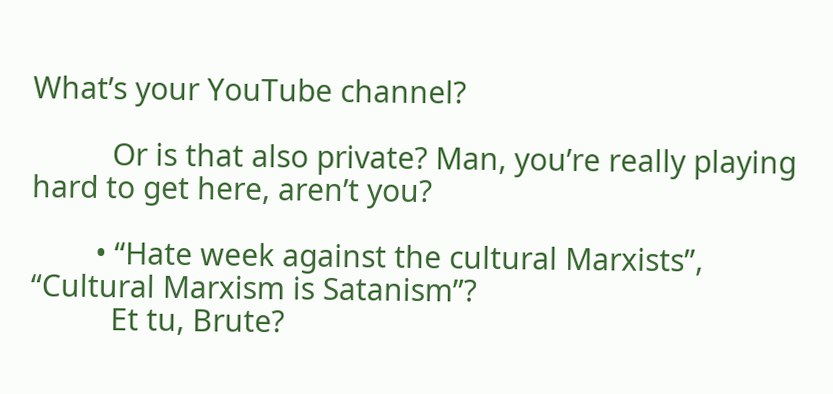What’s your YouTube channel?

          Or is that also private? Man, you’re really playing hard to get here, aren’t you?

        • “Hate week against the cultural Marxists”, “Cultural Marxism is Satanism”?
          Et tu, Brute?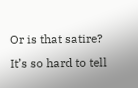Or is that satire? It’s so hard to tell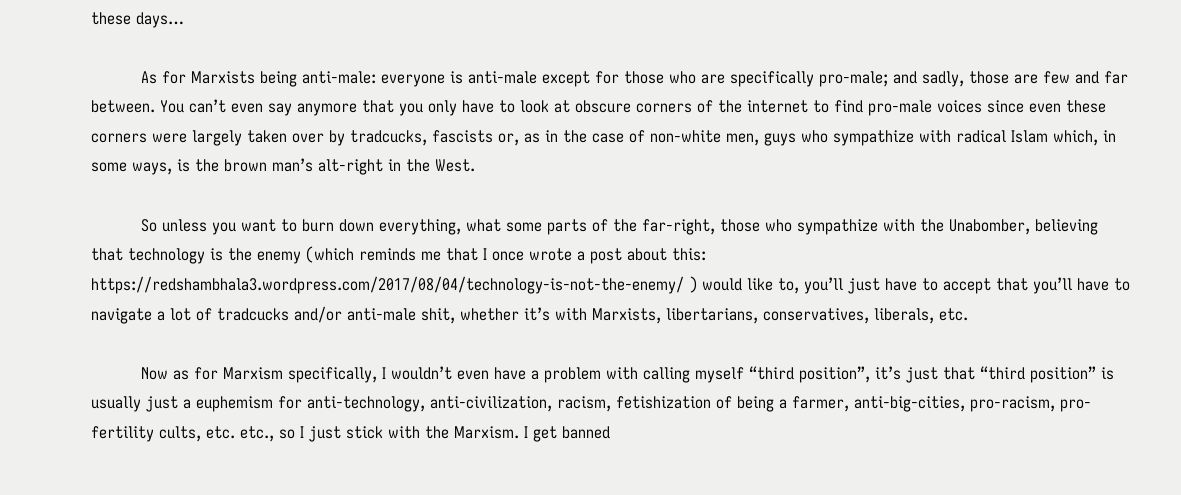these days…

          As for Marxists being anti-male: everyone is anti-male except for those who are specifically pro-male; and sadly, those are few and far between. You can’t even say anymore that you only have to look at obscure corners of the internet to find pro-male voices since even these corners were largely taken over by tradcucks, fascists or, as in the case of non-white men, guys who sympathize with radical Islam which, in some ways, is the brown man’s alt-right in the West.

          So unless you want to burn down everything, what some parts of the far-right, those who sympathize with the Unabomber, believing that technology is the enemy (which reminds me that I once wrote a post about this: https://redshambhala3.wordpress.com/2017/08/04/technology-is-not-the-enemy/ ) would like to, you’ll just have to accept that you’ll have to navigate a lot of tradcucks and/or anti-male shit, whether it’s with Marxists, libertarians, conservatives, liberals, etc.

          Now as for Marxism specifically, I wouldn’t even have a problem with calling myself “third position”, it’s just that “third position” is usually just a euphemism for anti-technology, anti-civilization, racism, fetishization of being a farmer, anti-big-cities, pro-racism, pro-fertility cults, etc. etc., so I just stick with the Marxism. I get banned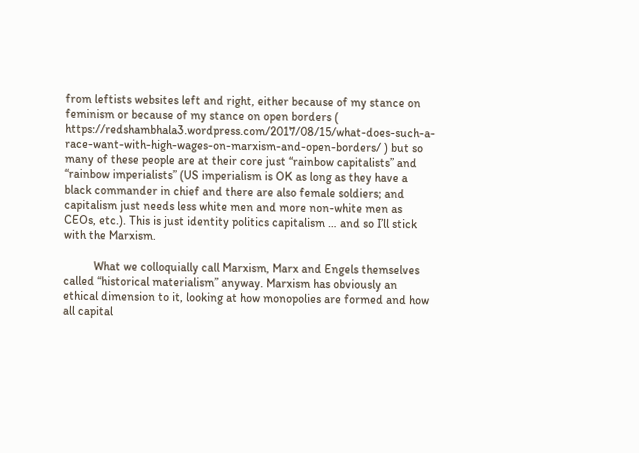from leftists websites left and right, either because of my stance on feminism or because of my stance on open borders ( https://redshambhala3.wordpress.com/2017/08/15/what-does-such-a-race-want-with-high-wages-on-marxism-and-open-borders/ ) but so many of these people are at their core just “rainbow capitalists” and “rainbow imperialists” (US imperialism is OK as long as they have a black commander in chief and there are also female soldiers; and capitalism just needs less white men and more non-white men as CEOs, etc.). This is just identity politics capitalism … and so I’ll stick with the Marxism.

          What we colloquially call Marxism, Marx and Engels themselves called “historical materialism” anyway. Marxism has obviously an ethical dimension to it, looking at how monopolies are formed and how all capital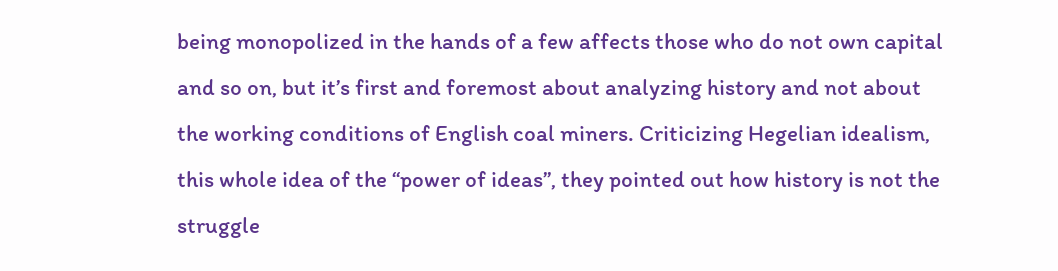being monopolized in the hands of a few affects those who do not own capital and so on, but it’s first and foremost about analyzing history and not about the working conditions of English coal miners. Criticizing Hegelian idealism, this whole idea of the “power of ideas”, they pointed out how history is not the struggle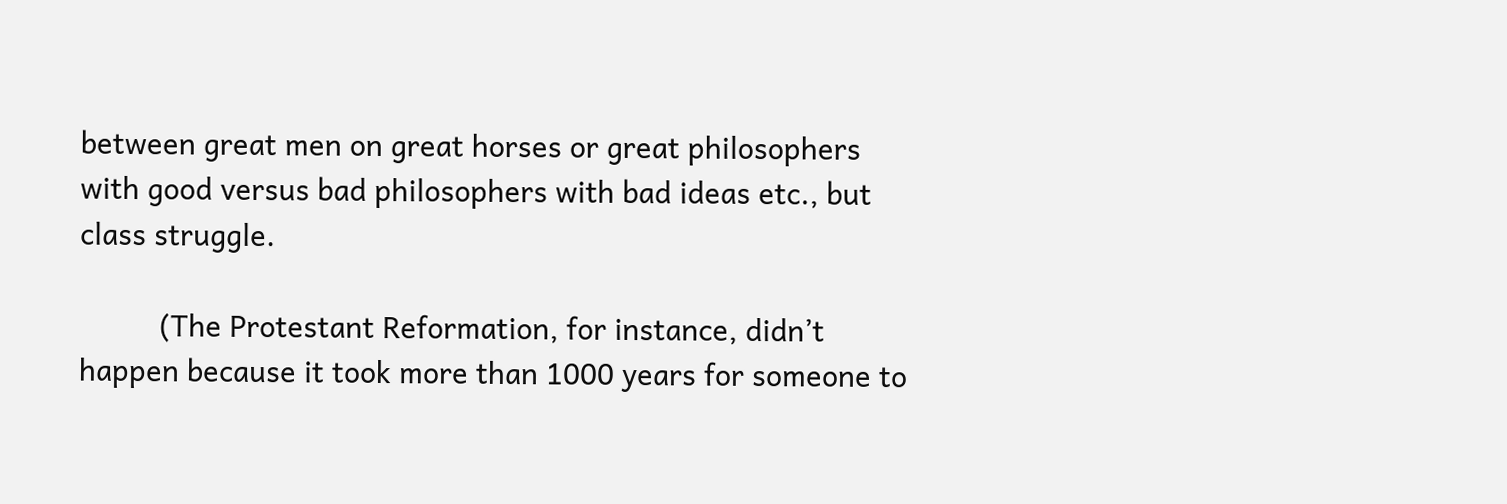between great men on great horses or great philosophers with good versus bad philosophers with bad ideas etc., but class struggle.

          (The Protestant Reformation, for instance, didn’t happen because it took more than 1000 years for someone to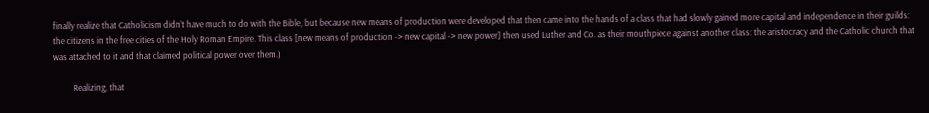finally realize that Catholicism didn’t have much to do with the Bible, but because new means of production were developed that then came into the hands of a class that had slowly gained more capital and independence in their guilds: the citizens in the free cities of the Holy Roman Empire. This class [new means of production -> new capital -> new power] then used Luther and Co. as their mouthpiece against another class: the aristocracy and the Catholic church that was attached to it and that claimed political power over them.)

          Realizing, that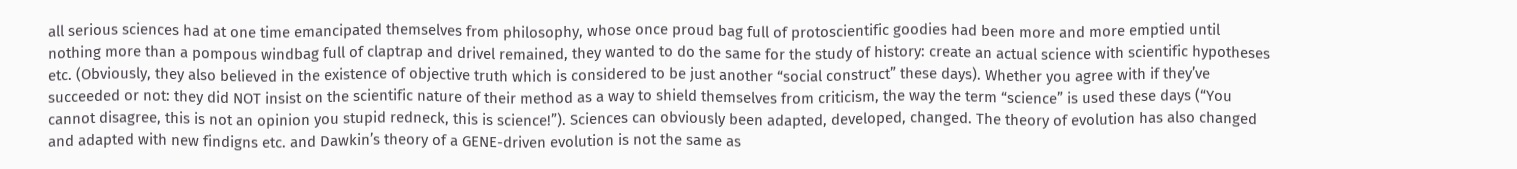all serious sciences had at one time emancipated themselves from philosophy, whose once proud bag full of protoscientific goodies had been more and more emptied until nothing more than a pompous windbag full of claptrap and drivel remained, they wanted to do the same for the study of history: create an actual science with scientific hypotheses etc. (Obviously, they also believed in the existence of objective truth which is considered to be just another “social construct” these days). Whether you agree with if they’ve succeeded or not: they did NOT insist on the scientific nature of their method as a way to shield themselves from criticism, the way the term “science” is used these days (“You cannot disagree, this is not an opinion you stupid redneck, this is science!”). Sciences can obviously been adapted, developed, changed. The theory of evolution has also changed and adapted with new findigns etc. and Dawkin’s theory of a GENE-driven evolution is not the same as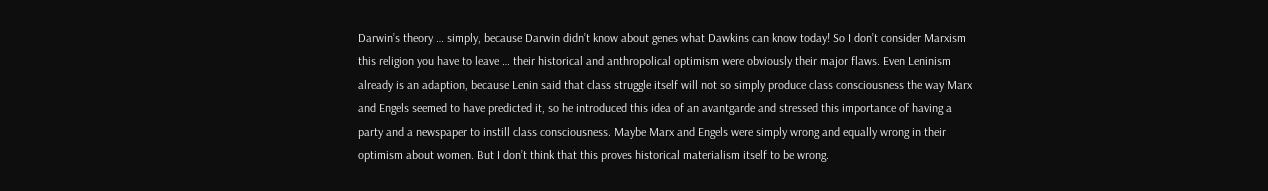Darwin’s theory … simply, because Darwin didn’t know about genes what Dawkins can know today! So I don’t consider Marxism this religion you have to leave … their historical and anthropolical optimism were obviously their major flaws. Even Leninism already is an adaption, because Lenin said that class struggle itself will not so simply produce class consciousness the way Marx and Engels seemed to have predicted it, so he introduced this idea of an avantgarde and stressed this importance of having a party and a newspaper to instill class consciousness. Maybe Marx and Engels were simply wrong and equally wrong in their optimism about women. But I don’t think that this proves historical materialism itself to be wrong.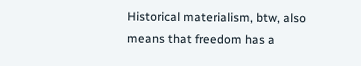Historical materialism, btw, also means that freedom has a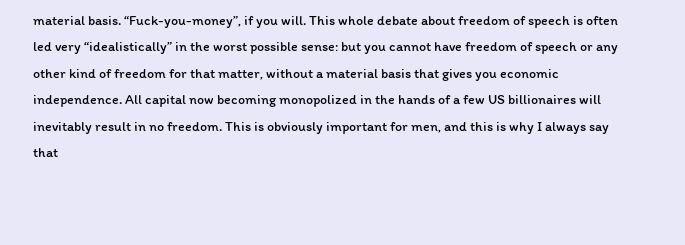material basis. “Fuck-you-money”, if you will. This whole debate about freedom of speech is often led very “idealistically” in the worst possible sense: but you cannot have freedom of speech or any other kind of freedom for that matter, without a material basis that gives you economic independence. All capital now becoming monopolized in the hands of a few US billionaires will inevitably result in no freedom. This is obviously important for men, and this is why I always say that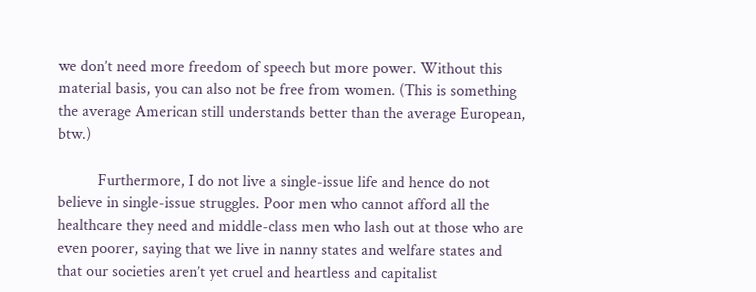we don’t need more freedom of speech but more power. Without this material basis, you can also not be free from women. (This is something the average American still understands better than the average European, btw.)

          Furthermore, I do not live a single-issue life and hence do not believe in single-issue struggles. Poor men who cannot afford all the healthcare they need and middle-class men who lash out at those who are even poorer, saying that we live in nanny states and welfare states and that our societies aren’t yet cruel and heartless and capitalist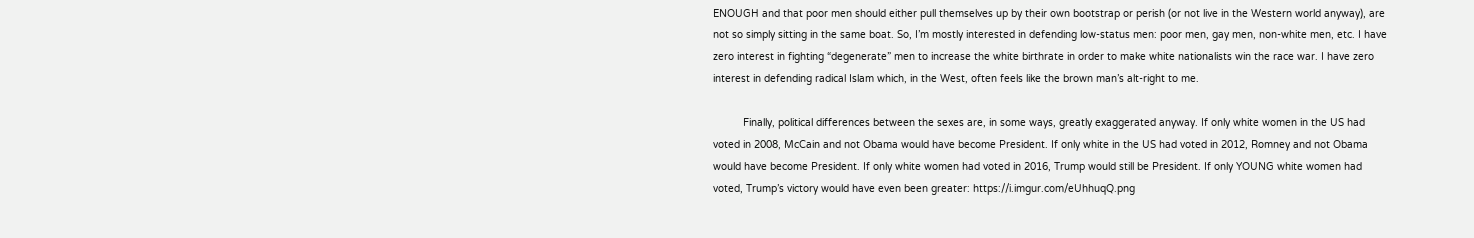ENOUGH and that poor men should either pull themselves up by their own bootstrap or perish (or not live in the Western world anyway), are not so simply sitting in the same boat. So, I’m mostly interested in defending low-status men: poor men, gay men, non-white men, etc. I have zero interest in fighting “degenerate” men to increase the white birthrate in order to make white nationalists win the race war. I have zero interest in defending radical Islam which, in the West, often feels like the brown man’s alt-right to me.

          Finally, political differences between the sexes are, in some ways, greatly exaggerated anyway. If only white women in the US had voted in 2008, McCain and not Obama would have become President. If only white in the US had voted in 2012, Romney and not Obama would have become President. If only white women had voted in 2016, Trump would still be President. If only YOUNG white women had voted, Trump’s victory would have even been greater: https://i.imgur.com/eUhhuqQ.png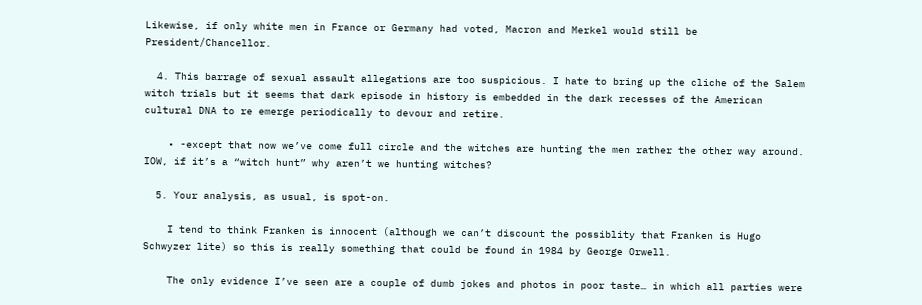Likewise, if only white men in France or Germany had voted, Macron and Merkel would still be President/Chancellor.

  4. This barrage of sexual assault allegations are too suspicious. I hate to bring up the cliche of the Salem witch trials but it seems that dark episode in history is embedded in the dark recesses of the American cultural DNA to re emerge periodically to devour and retire.

    • -except that now we’ve come full circle and the witches are hunting the men rather the other way around. IOW, if it’s a “witch hunt” why aren’t we hunting witches?

  5. Your analysis, as usual, is spot-on.

    I tend to think Franken is innocent (although we can’t discount the possiblity that Franken is Hugo Schwyzer lite) so this is really something that could be found in 1984 by George Orwell.

    The only evidence I’ve seen are a couple of dumb jokes and photos in poor taste… in which all parties were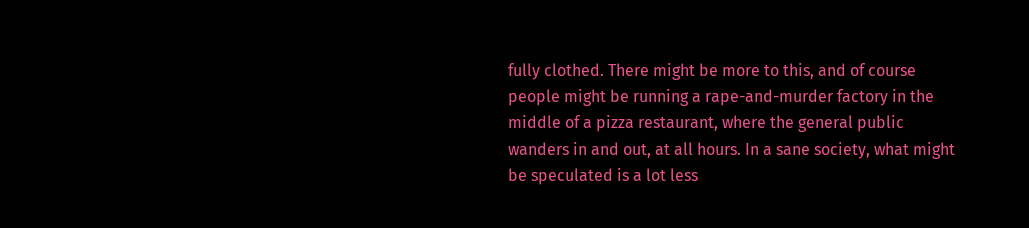fully clothed. There might be more to this, and of course people might be running a rape-and-murder factory in the middle of a pizza restaurant, where the general public wanders in and out, at all hours. In a sane society, what might be speculated is a lot less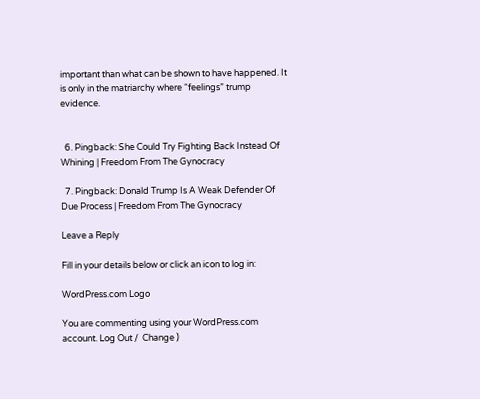important than what can be shown to have happened. It is only in the matriarchy where “feelings” trump evidence.


  6. Pingback: She Could Try Fighting Back Instead Of Whining | Freedom From The Gynocracy

  7. Pingback: Donald Trump Is A Weak Defender Of Due Process | Freedom From The Gynocracy

Leave a Reply

Fill in your details below or click an icon to log in:

WordPress.com Logo

You are commenting using your WordPress.com account. Log Out /  Change )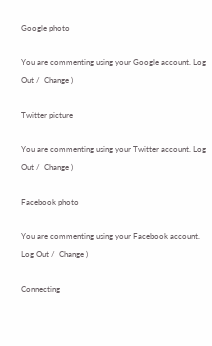Google photo

You are commenting using your Google account. Log Out /  Change )

Twitter picture

You are commenting using your Twitter account. Log Out /  Change )

Facebook photo

You are commenting using your Facebook account. Log Out /  Change )

Connecting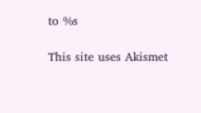to %s

This site uses Akismet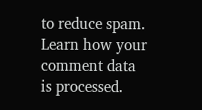to reduce spam. Learn how your comment data is processed.